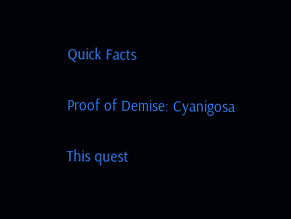Quick Facts

Proof of Demise: Cyanigosa

This quest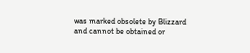was marked obsolete by Blizzard and cannot be obtained or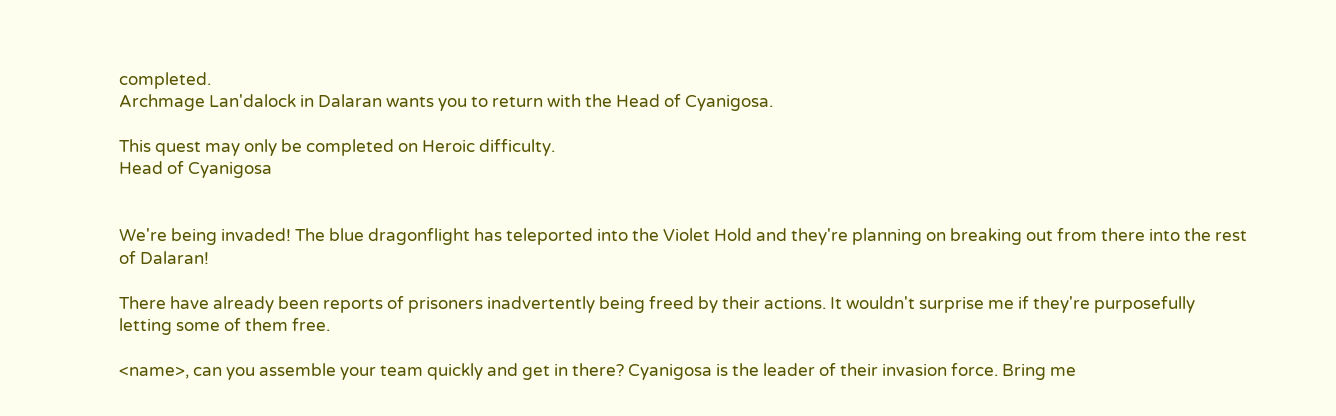completed.
Archmage Lan'dalock in Dalaran wants you to return with the Head of Cyanigosa.

This quest may only be completed on Heroic difficulty.
Head of Cyanigosa


We're being invaded! The blue dragonflight has teleported into the Violet Hold and they're planning on breaking out from there into the rest of Dalaran!

There have already been reports of prisoners inadvertently being freed by their actions. It wouldn't surprise me if they're purposefully letting some of them free.

<name>, can you assemble your team quickly and get in there? Cyanigosa is the leader of their invasion force. Bring me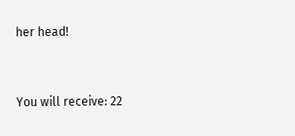her head!


You will receive: 22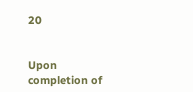20


Upon completion of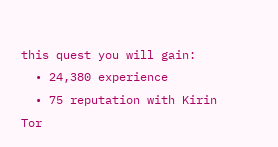this quest you will gain:
  • 24,380 experience
  • 75 reputation with Kirin Tor